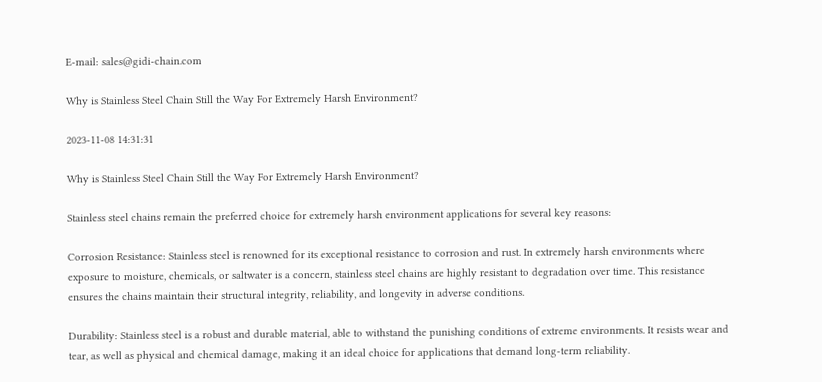E-mail: sales@gidi-chain.com

Why is Stainless Steel Chain Still the Way For Extremely Harsh Environment?

2023-11-08 14:31:31

Why is Stainless Steel Chain Still the Way For Extremely Harsh Environment?

Stainless steel chains remain the preferred choice for extremely harsh environment applications for several key reasons:

Corrosion Resistance: Stainless steel is renowned for its exceptional resistance to corrosion and rust. In extremely harsh environments where exposure to moisture, chemicals, or saltwater is a concern, stainless steel chains are highly resistant to degradation over time. This resistance ensures the chains maintain their structural integrity, reliability, and longevity in adverse conditions.

Durability: Stainless steel is a robust and durable material, able to withstand the punishing conditions of extreme environments. It resists wear and tear, as well as physical and chemical damage, making it an ideal choice for applications that demand long-term reliability.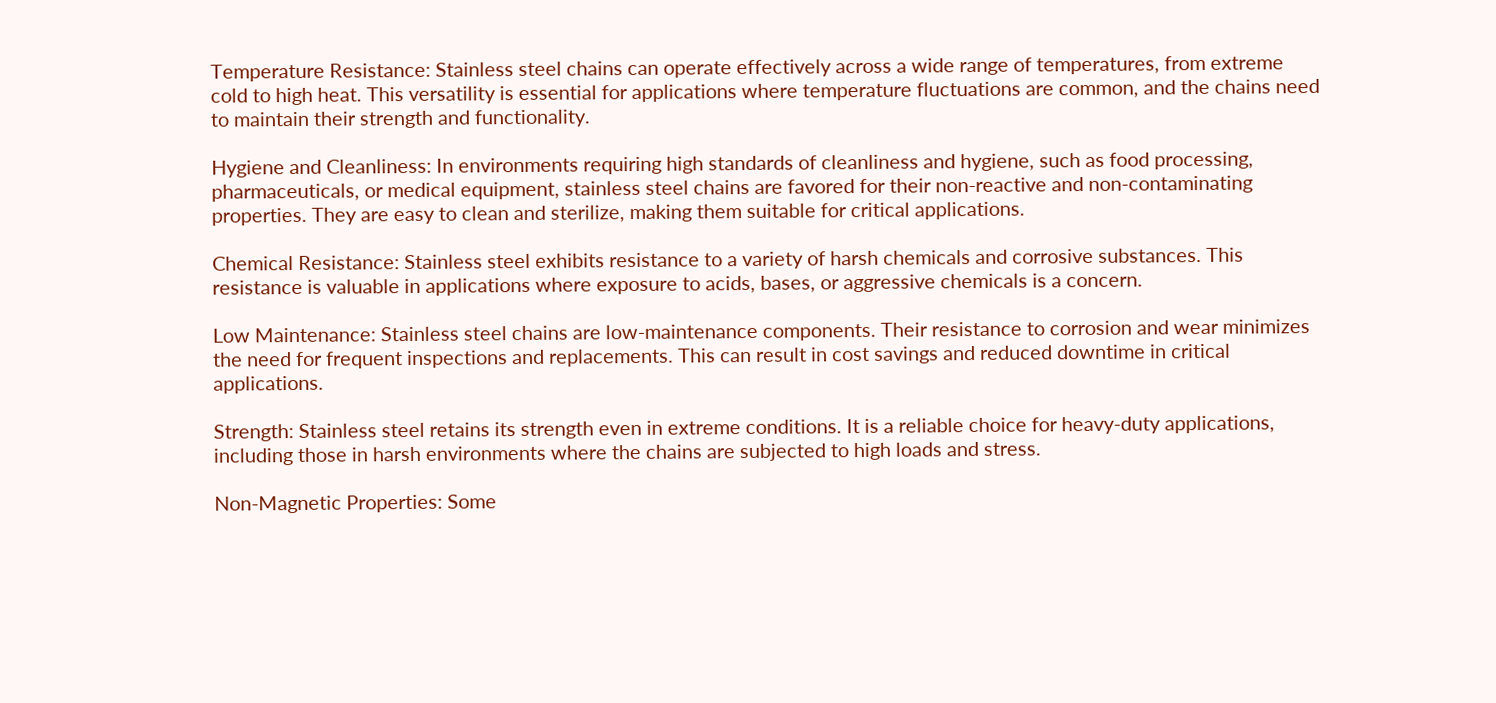Temperature Resistance: Stainless steel chains can operate effectively across a wide range of temperatures, from extreme cold to high heat. This versatility is essential for applications where temperature fluctuations are common, and the chains need to maintain their strength and functionality.

Hygiene and Cleanliness: In environments requiring high standards of cleanliness and hygiene, such as food processing, pharmaceuticals, or medical equipment, stainless steel chains are favored for their non-reactive and non-contaminating properties. They are easy to clean and sterilize, making them suitable for critical applications.

Chemical Resistance: Stainless steel exhibits resistance to a variety of harsh chemicals and corrosive substances. This resistance is valuable in applications where exposure to acids, bases, or aggressive chemicals is a concern.

Low Maintenance: Stainless steel chains are low-maintenance components. Their resistance to corrosion and wear minimizes the need for frequent inspections and replacements. This can result in cost savings and reduced downtime in critical applications.

Strength: Stainless steel retains its strength even in extreme conditions. It is a reliable choice for heavy-duty applications, including those in harsh environments where the chains are subjected to high loads and stress.

Non-Magnetic Properties: Some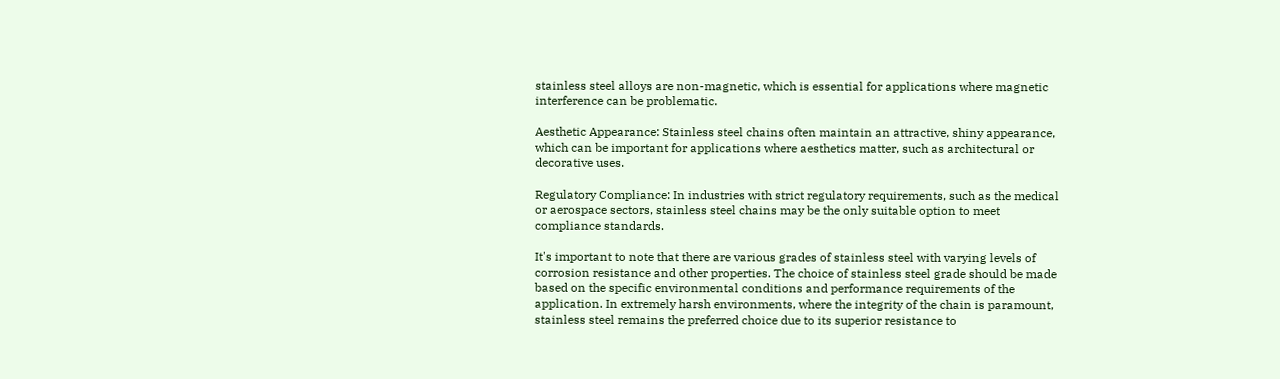stainless steel alloys are non-magnetic, which is essential for applications where magnetic interference can be problematic.

Aesthetic Appearance: Stainless steel chains often maintain an attractive, shiny appearance, which can be important for applications where aesthetics matter, such as architectural or decorative uses.

Regulatory Compliance: In industries with strict regulatory requirements, such as the medical or aerospace sectors, stainless steel chains may be the only suitable option to meet compliance standards.

It's important to note that there are various grades of stainless steel with varying levels of corrosion resistance and other properties. The choice of stainless steel grade should be made based on the specific environmental conditions and performance requirements of the application. In extremely harsh environments, where the integrity of the chain is paramount, stainless steel remains the preferred choice due to its superior resistance to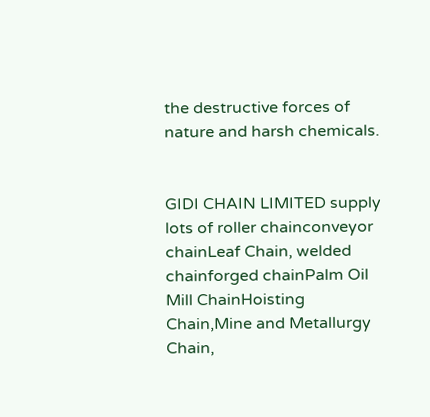the destructive forces of nature and harsh chemicals.


GIDI CHAIN LIMITED supply lots of roller chainconveyor chainLeaf Chain, welded chainforged chainPalm Oil Mill ChainHoisting Chain,Mine and Metallurgy Chain,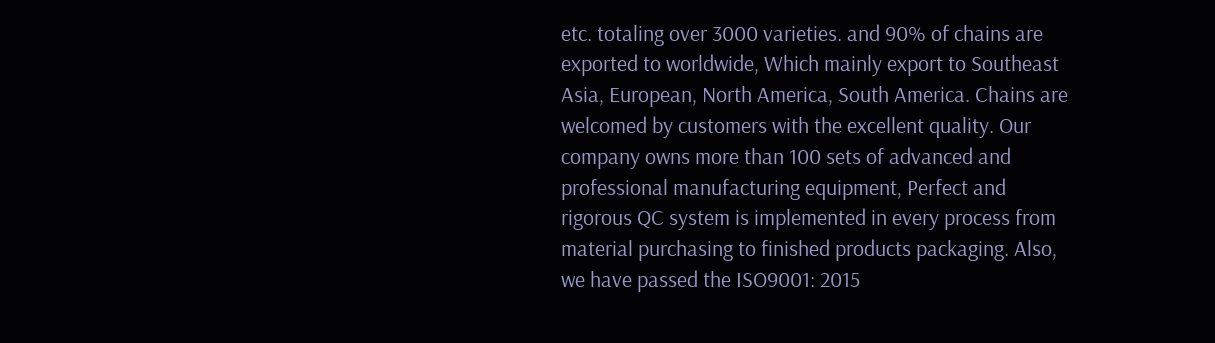etc. totaling over 3000 varieties. and 90% of chains are exported to worldwide, Which mainly export to Southeast Asia, European, North America, South America. Chains are welcomed by customers with the excellent quality. Our company owns more than 100 sets of advanced and professional manufacturing equipment, Perfect and rigorous QC system is implemented in every process from material purchasing to finished products packaging. Also, we have passed the ISO9001: 2015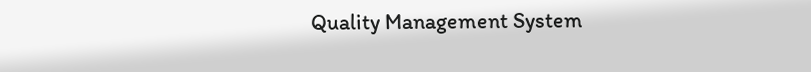Quality Management System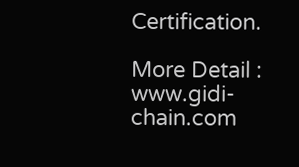Certification.

More Detail : www.gidi-chain.com